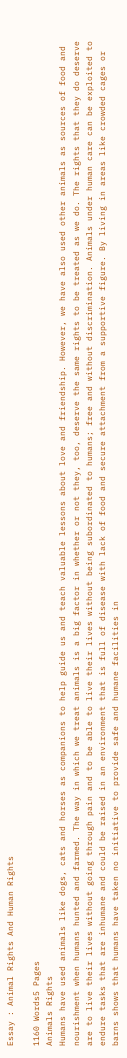Essay : Animal Rights And Human Rights

1160 Words5 Pages
Animals Rights
Humans have used animals like dogs, cats and horses as companions to help guide us and teach valuable lessons about love and friendship. However, we have also used other animals as sources of food and nourishment when humans hunted and farmed. The way in which we treat animals is a big factor in whether or not they, too, deserve the same rights to be treated as we do. The rights that they do deserve are to live their lives without going through pain and to be able to live their lives without being subordinated to humans; free and without discrimination. Animals under human care can be exploited to endure tasks that are inhumane and could be raised in an environment that is full of disease with lack of food and secure attachment from a supportive figure. By living in areas like crowded cages or barns shows that humans have taken no initiative to provide safe and humane facilities in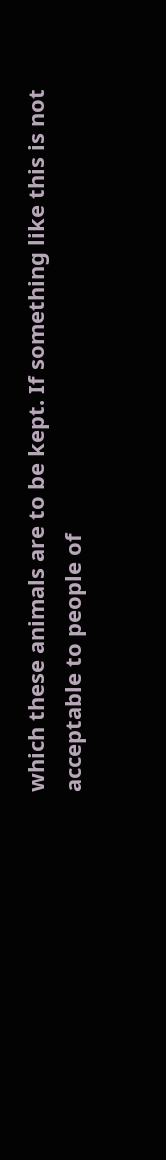which these animals are to be kept. If something like this is not acceptable to people of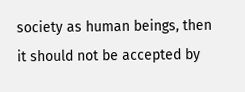society as human beings, then it should not be accepted by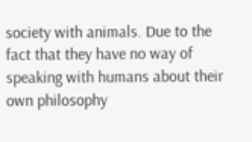society with animals. Due to the fact that they have no way of speaking with humans about their own philosophy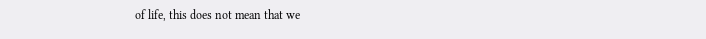of life, this does not mean that we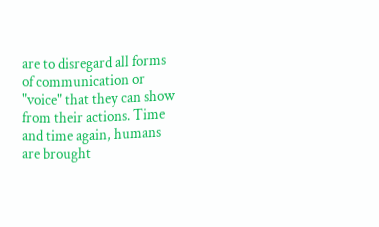are to disregard all forms of communication or "voice" that they can show from their actions. Time and time again, humans are brought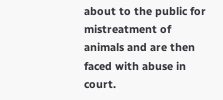about to the public for mistreatment of animals and are then faced with abuse in court.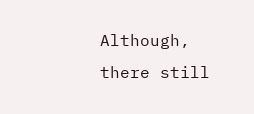Although, there still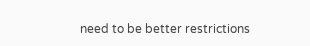need to be better restrictions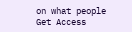on what people
Get Access